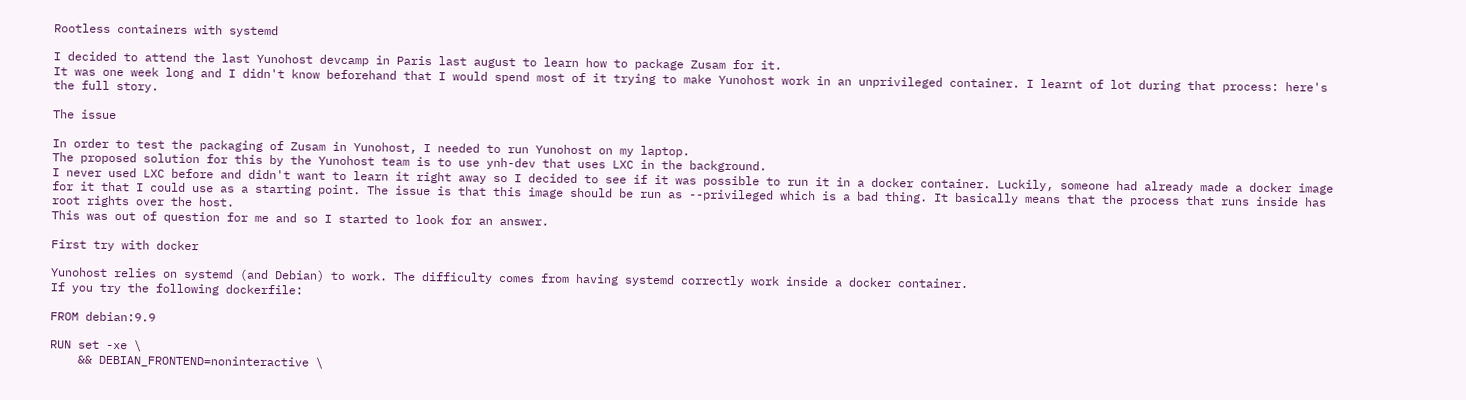Rootless containers with systemd

I decided to attend the last Yunohost devcamp in Paris last august to learn how to package Zusam for it.
It was one week long and I didn't know beforehand that I would spend most of it trying to make Yunohost work in an unprivileged container. I learnt of lot during that process: here's the full story.

The issue

In order to test the packaging of Zusam in Yunohost, I needed to run Yunohost on my laptop.
The proposed solution for this by the Yunohost team is to use ynh-dev that uses LXC in the background.
I never used LXC before and didn't want to learn it right away so I decided to see if it was possible to run it in a docker container. Luckily, someone had already made a docker image for it that I could use as a starting point. The issue is that this image should be run as --privileged which is a bad thing. It basically means that the process that runs inside has root rights over the host.
This was out of question for me and so I started to look for an answer.

First try with docker

Yunohost relies on systemd (and Debian) to work. The difficulty comes from having systemd correctly work inside a docker container.
If you try the following dockerfile:

FROM debian:9.9

RUN set -xe \
    && DEBIAN_FRONTEND=noninteractive \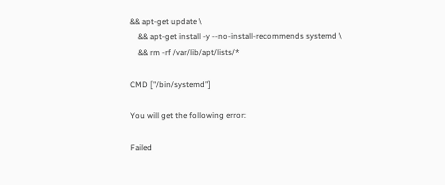&& apt-get update \
    && apt-get install -y --no-install-recommends systemd \
    && rm -rf /var/lib/apt/lists/*

CMD ["/bin/systemd"]

You will get the following error:

Failed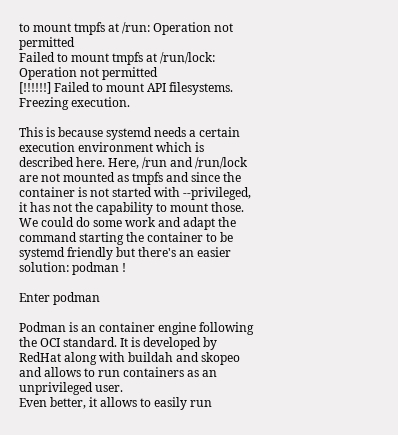to mount tmpfs at /run: Operation not permitted
Failed to mount tmpfs at /run/lock: Operation not permitted
[!!!!!!] Failed to mount API filesystems.
Freezing execution.

This is because systemd needs a certain execution environment which is described here. Here, /run and /run/lock are not mounted as tmpfs and since the container is not started with --privileged, it has not the capability to mount those.
We could do some work and adapt the command starting the container to be systemd friendly but there's an easier solution: podman !

Enter podman

Podman is an container engine following the OCI standard. It is developed by RedHat along with buildah and skopeo and allows to run containers as an unprivileged user.
Even better, it allows to easily run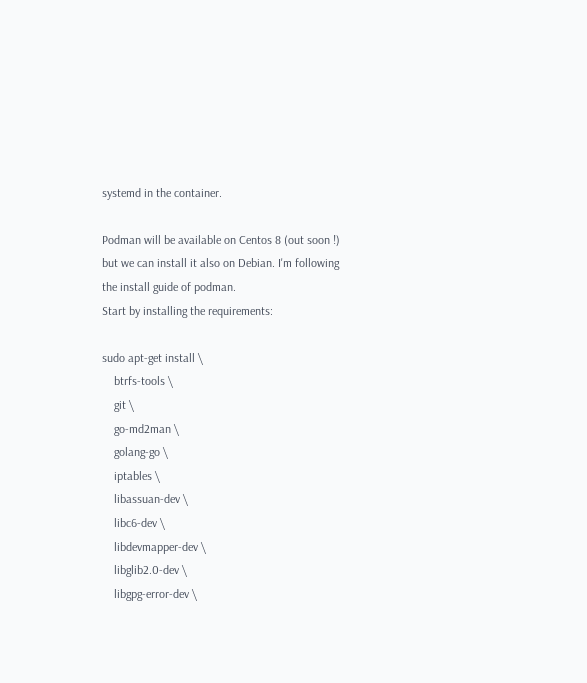systemd in the container.

Podman will be available on Centos 8 (out soon !) but we can install it also on Debian. I'm following the install guide of podman.
Start by installing the requirements:

sudo apt-get install \
    btrfs-tools \
    git \
    go-md2man \
    golang-go \
    iptables \
    libassuan-dev \
    libc6-dev \
    libdevmapper-dev \
    libglib2.0-dev \
    libgpg-error-dev \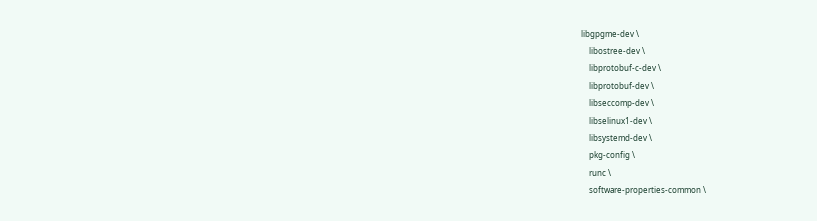libgpgme-dev \
    libostree-dev \
    libprotobuf-c-dev \
    libprotobuf-dev \
    libseccomp-dev \
    libselinux1-dev \
    libsystemd-dev \
    pkg-config \
    runc \
    software-properties-common \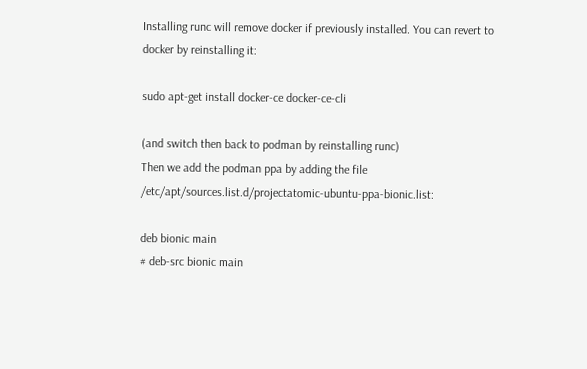Installing runc will remove docker if previously installed. You can revert to docker by reinstalling it:

sudo apt-get install docker-ce docker-ce-cli

(and switch then back to podman by reinstalling runc)
Then we add the podman ppa by adding the file /etc/apt/sources.list.d/projectatomic-ubuntu-ppa-bionic.list:

deb bionic main
# deb-src bionic main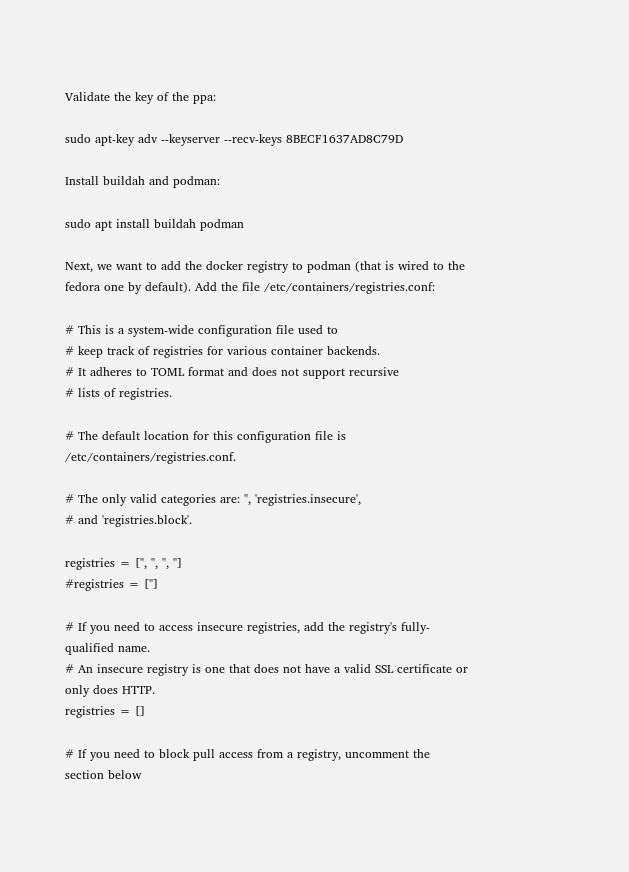Validate the key of the ppa:

sudo apt-key adv --keyserver --recv-keys 8BECF1637AD8C79D

Install buildah and podman:

sudo apt install buildah podman

Next, we want to add the docker registry to podman (that is wired to the fedora one by default). Add the file /etc/containers/registries.conf:

# This is a system-wide configuration file used to
# keep track of registries for various container backends.
# It adheres to TOML format and does not support recursive
# lists of registries.

# The default location for this configuration file is /etc/containers/registries.conf.

# The only valid categories are: '', 'registries.insecure',
# and 'registries.block'.

registries = ['', '', '', '']
#registries = ['']

# If you need to access insecure registries, add the registry's fully-qualified name.
# An insecure registry is one that does not have a valid SSL certificate or only does HTTP.
registries = []

# If you need to block pull access from a registry, uncomment the section below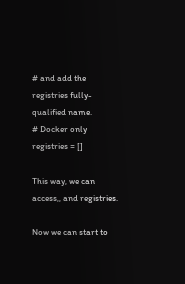# and add the registries fully-qualified name.
# Docker only
registries = []

This way, we can access,, and registries.

Now we can start to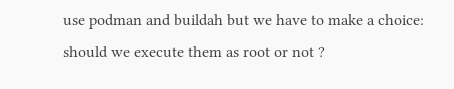use podman and buildah but we have to make a choice: should we execute them as root or not ?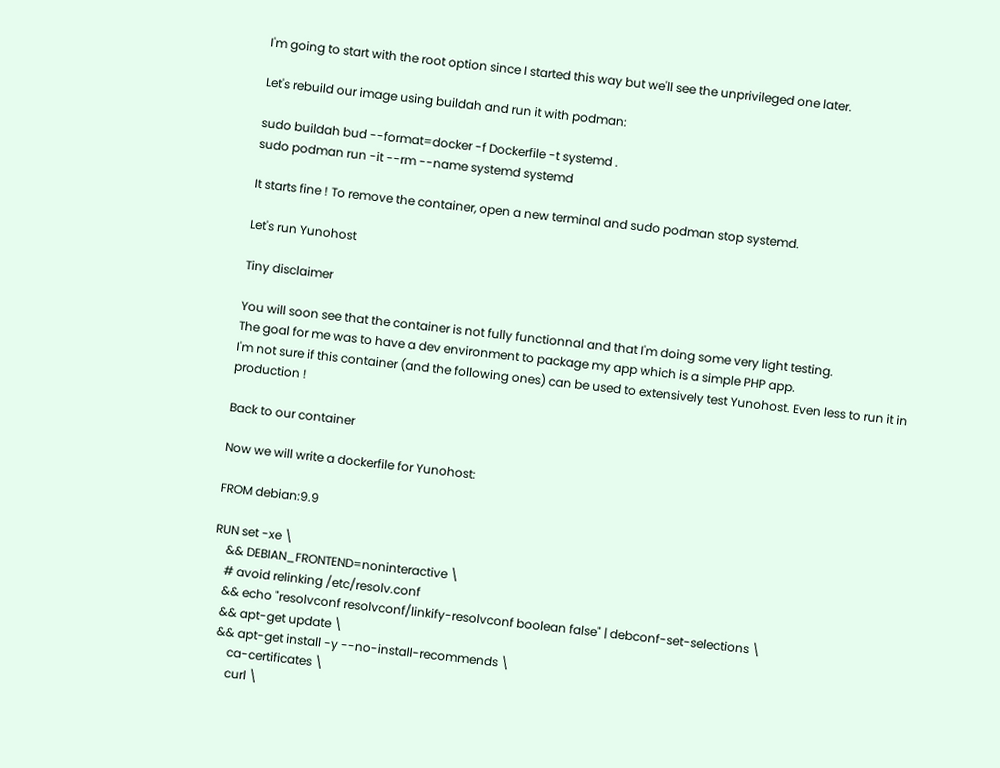I'm going to start with the root option since I started this way but we'll see the unprivileged one later.

Let's rebuild our image using buildah and run it with podman:

sudo buildah bud --format=docker -f Dockerfile -t systemd .
sudo podman run -it --rm --name systemd systemd

It starts fine ! To remove the container, open a new terminal and sudo podman stop systemd.

Let's run Yunohost

Tiny disclaimer

You will soon see that the container is not fully functionnal and that I'm doing some very light testing.
The goal for me was to have a dev environment to package my app which is a simple PHP app.
I'm not sure if this container (and the following ones) can be used to extensively test Yunohost. Even less to run it in production !

Back to our container

Now we will write a dockerfile for Yunohost:

FROM debian:9.9

RUN set -xe \
    && DEBIAN_FRONTEND=noninteractive \
    # avoid relinking /etc/resolv.conf
    && echo "resolvconf resolvconf/linkify-resolvconf boolean false" | debconf-set-selections \
    && apt-get update \
    && apt-get install -y --no-install-recommends \
        ca-certificates \
        curl \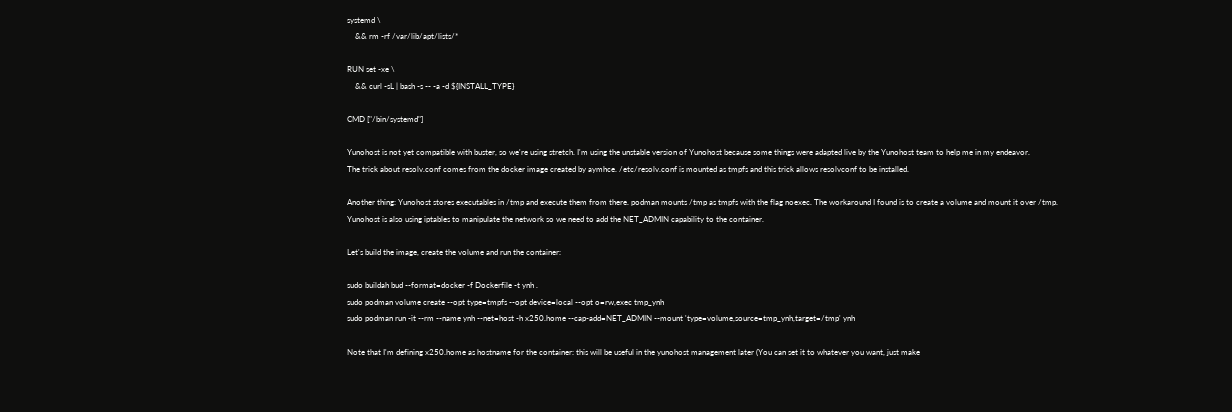systemd \
    && rm -rf /var/lib/apt/lists/*

RUN set -xe \
    && curl -sL | bash -s -- -a -d ${INSTALL_TYPE}

CMD ["/bin/systemd"]

Yunohost is not yet compatible with buster, so we're using stretch. I'm using the unstable version of Yunohost because some things were adapted live by the Yunohost team to help me in my endeavor.
The trick about resolv.conf comes from the docker image created by aymhce. /etc/resolv.conf is mounted as tmpfs and this trick allows resolvconf to be installed.

Another thing: Yunohost stores executables in /tmp and execute them from there. podman mounts /tmp as tmpfs with the flag noexec. The workaround I found is to create a volume and mount it over /tmp.
Yunohost is also using iptables to manipulate the network so we need to add the NET_ADMIN capability to the container.

Let's build the image, create the volume and run the container:

sudo buildah bud --format=docker -f Dockerfile -t ynh .
sudo podman volume create --opt type=tmpfs --opt device=local --opt o=rw,exec tmp_ynh
sudo podman run -it --rm --name ynh --net=host -h x250.home --cap-add=NET_ADMIN --mount 'type=volume,source=tmp_ynh,target=/tmp' ynh

Note that I'm defining x250.home as hostname for the container: this will be useful in the yunohost management later (You can set it to whatever you want, just make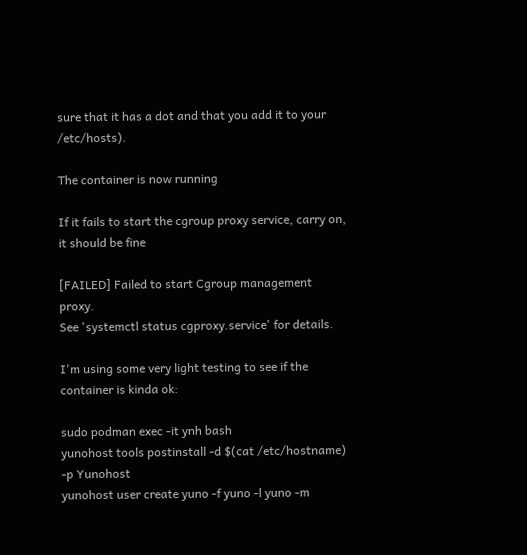sure that it has a dot and that you add it to your /etc/hosts).

The container is now running

If it fails to start the cgroup proxy service, carry on, it should be fine

[FAILED] Failed to start Cgroup management proxy.
See 'systemctl status cgproxy.service' for details.

I'm using some very light testing to see if the container is kinda ok:

sudo podman exec -it ynh bash
yunohost tools postinstall -d $(cat /etc/hostname) -p Yunohost
yunohost user create yuno -f yuno -l yuno -m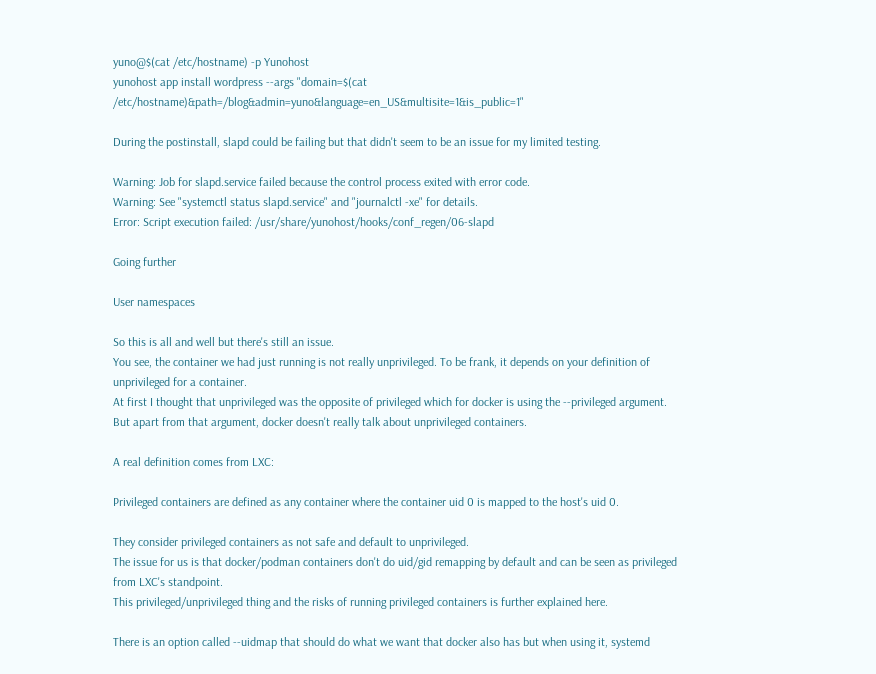yuno@$(cat /etc/hostname) -p Yunohost
yunohost app install wordpress --args "domain=$(cat /etc/hostname)&path=/blog&admin=yuno&language=en_US&multisite=1&is_public=1"

During the postinstall, slapd could be failing but that didn't seem to be an issue for my limited testing.

Warning: Job for slapd.service failed because the control process exited with error code.
Warning: See "systemctl status slapd.service" and "journalctl -xe" for details.
Error: Script execution failed: /usr/share/yunohost/hooks/conf_regen/06-slapd

Going further

User namespaces

So this is all and well but there's still an issue.
You see, the container we had just running is not really unprivileged. To be frank, it depends on your definition of unprivileged for a container.
At first I thought that unprivileged was the opposite of privileged which for docker is using the --privileged argument. But apart from that argument, docker doesn't really talk about unprivileged containers.

A real definition comes from LXC:

Privileged containers are defined as any container where the container uid 0 is mapped to the host's uid 0.

They consider privileged containers as not safe and default to unprivileged.
The issue for us is that docker/podman containers don't do uid/gid remapping by default and can be seen as privileged from LXC's standpoint.
This privileged/unprivileged thing and the risks of running privileged containers is further explained here.

There is an option called --uidmap that should do what we want that docker also has but when using it, systemd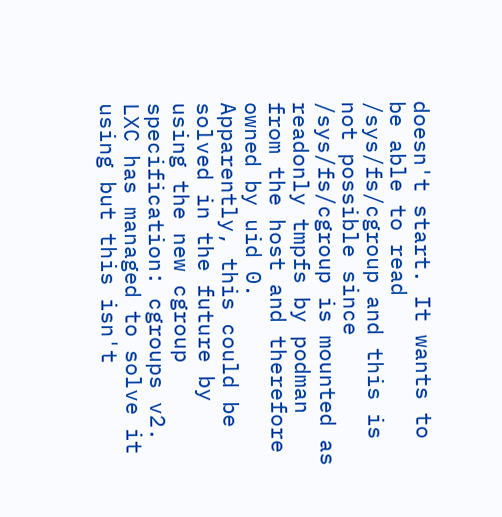doesn't start. It wants to be able to read /sys/fs/cgroup and this is not possible since /sys/fs/cgroup is mounted as readonly tmpfs by podman from the host and therefore owned by uid 0.
Apparently, this could be solved in the future by using the new cgroup specification: cgroups v2.
LXC has managed to solve it using but this isn't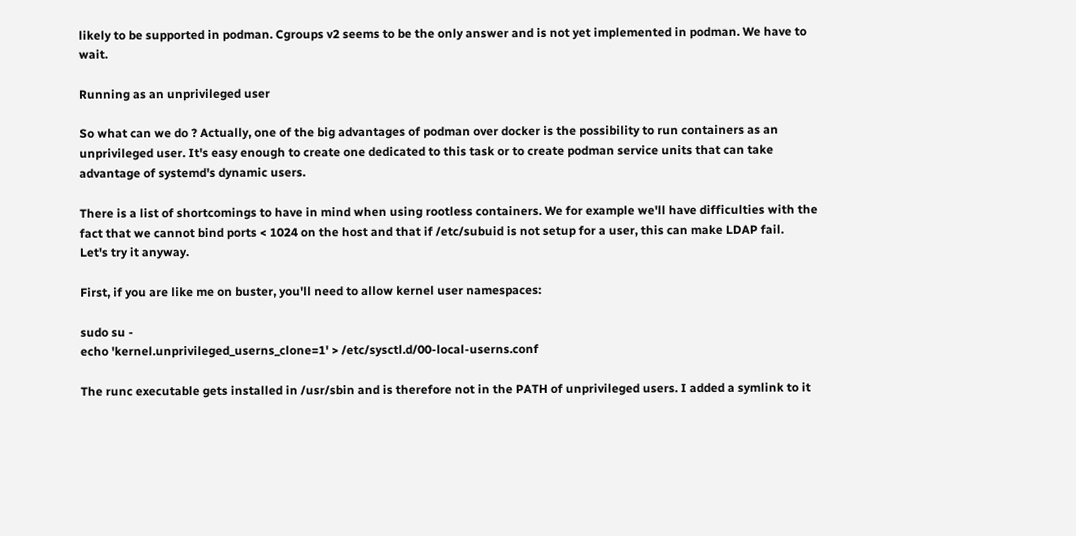likely to be supported in podman. Cgroups v2 seems to be the only answer and is not yet implemented in podman. We have to wait.

Running as an unprivileged user

So what can we do ? Actually, one of the big advantages of podman over docker is the possibility to run containers as an unprivileged user. It's easy enough to create one dedicated to this task or to create podman service units that can take advantage of systemd's dynamic users.

There is a list of shortcomings to have in mind when using rootless containers. We for example we'll have difficulties with the fact that we cannot bind ports < 1024 on the host and that if /etc/subuid is not setup for a user, this can make LDAP fail.
Let's try it anyway.

First, if you are like me on buster, you'll need to allow kernel user namespaces:

sudo su -
echo 'kernel.unprivileged_userns_clone=1' > /etc/sysctl.d/00-local-userns.conf

The runc executable gets installed in /usr/sbin and is therefore not in the PATH of unprivileged users. I added a symlink to it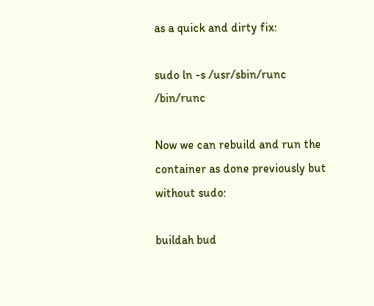as a quick and dirty fix:

sudo ln -s /usr/sbin/runc /bin/runc

Now we can rebuild and run the container as done previously but without sudo:

buildah bud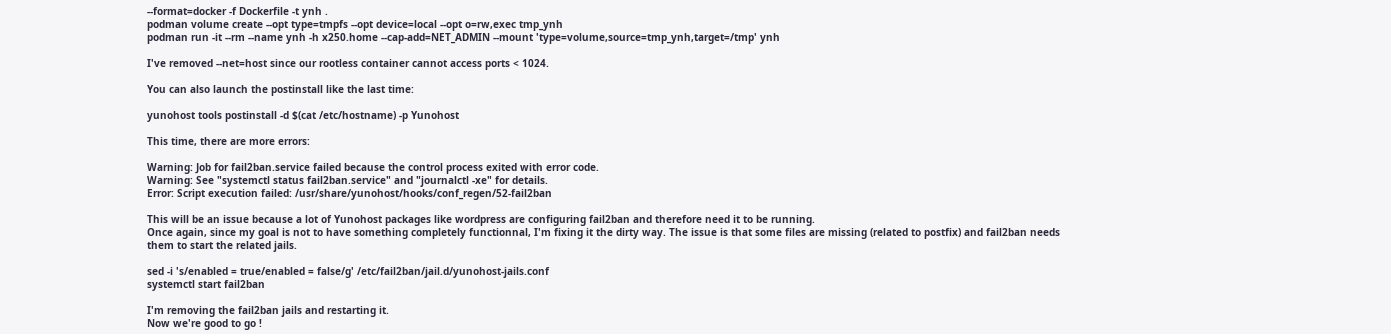--format=docker -f Dockerfile -t ynh .
podman volume create --opt type=tmpfs --opt device=local --opt o=rw,exec tmp_ynh
podman run -it --rm --name ynh -h x250.home --cap-add=NET_ADMIN --mount 'type=volume,source=tmp_ynh,target=/tmp' ynh

I've removed --net=host since our rootless container cannot access ports < 1024.

You can also launch the postinstall like the last time:

yunohost tools postinstall -d $(cat /etc/hostname) -p Yunohost

This time, there are more errors:

Warning: Job for fail2ban.service failed because the control process exited with error code.
Warning: See "systemctl status fail2ban.service" and "journalctl -xe" for details.
Error: Script execution failed: /usr/share/yunohost/hooks/conf_regen/52-fail2ban

This will be an issue because a lot of Yunohost packages like wordpress are configuring fail2ban and therefore need it to be running.
Once again, since my goal is not to have something completely functionnal, I'm fixing it the dirty way. The issue is that some files are missing (related to postfix) and fail2ban needs them to start the related jails.

sed -i 's/enabled = true/enabled = false/g' /etc/fail2ban/jail.d/yunohost-jails.conf
systemctl start fail2ban

I'm removing the fail2ban jails and restarting it.
Now we're good to go !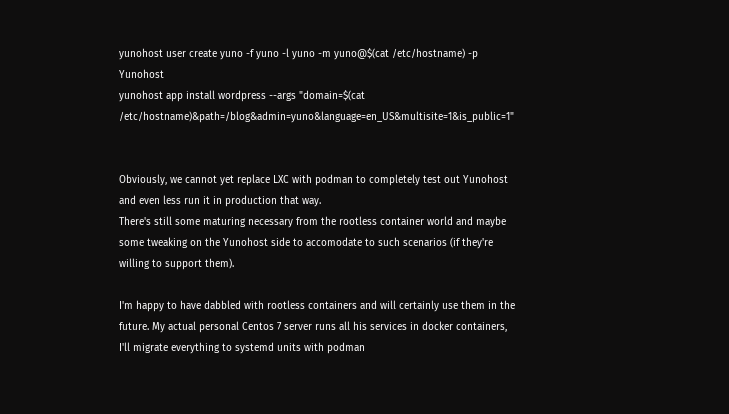yunohost user create yuno -f yuno -l yuno -m yuno@$(cat /etc/hostname) -p Yunohost
yunohost app install wordpress --args "domain=$(cat /etc/hostname)&path=/blog&admin=yuno&language=en_US&multisite=1&is_public=1"


Obviously, we cannot yet replace LXC with podman to completely test out Yunohost and even less run it in production that way.
There's still some maturing necessary from the rootless container world and maybe some tweaking on the Yunohost side to accomodate to such scenarios (if they're willing to support them).

I'm happy to have dabbled with rootless containers and will certainly use them in the future. My actual personal Centos 7 server runs all his services in docker containers, I'll migrate everything to systemd units with podman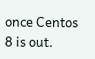once Centos 8 is out.